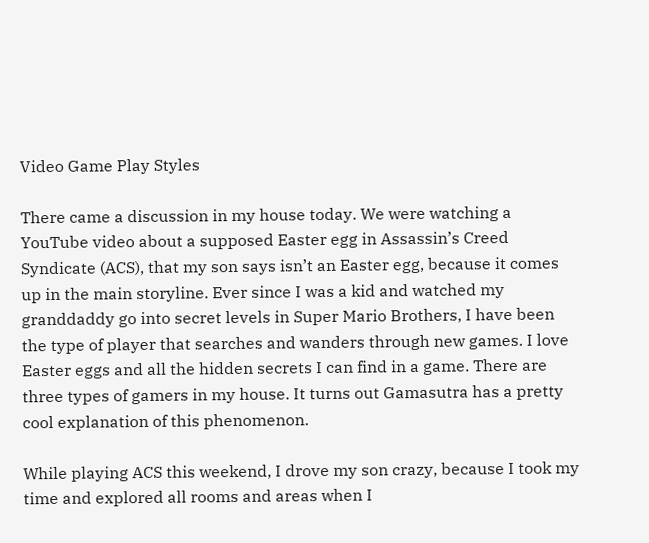Video Game Play Styles

There came a discussion in my house today. We were watching a YouTube video about a supposed Easter egg in Assassin’s Creed Syndicate (ACS), that my son says isn’t an Easter egg, because it comes up in the main storyline. Ever since I was a kid and watched my granddaddy go into secret levels in Super Mario Brothers, I have been the type of player that searches and wanders through new games. I love Easter eggs and all the hidden secrets I can find in a game. There are three types of gamers in my house. It turns out Gamasutra has a pretty cool explanation of this phenomenon.

While playing ACS this weekend, I drove my son crazy, because I took my time and explored all rooms and areas when I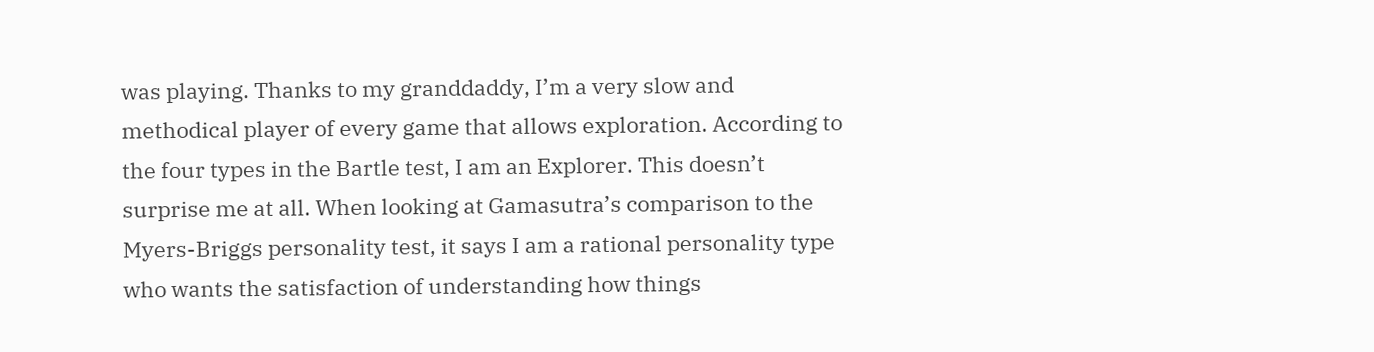was playing. Thanks to my granddaddy, I’m a very slow and methodical player of every game that allows exploration. According to the four types in the Bartle test, I am an Explorer. This doesn’t surprise me at all. When looking at Gamasutra’s comparison to the Myers-Briggs personality test, it says I am a rational personality type who wants the satisfaction of understanding how things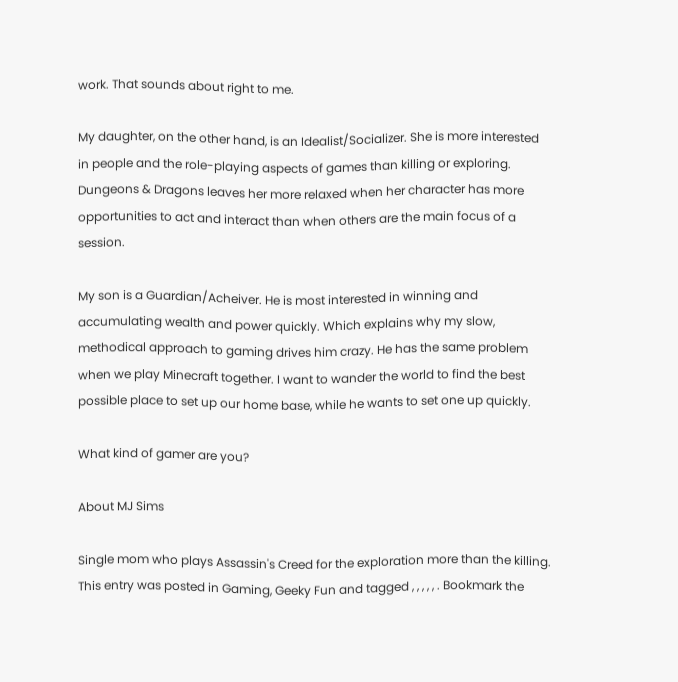work. That sounds about right to me.

My daughter, on the other hand, is an Idealist/Socializer. She is more interested in people and the role-playing aspects of games than killing or exploring. Dungeons & Dragons leaves her more relaxed when her character has more opportunities to act and interact than when others are the main focus of a session.

My son is a Guardian/Acheiver. He is most interested in winning and accumulating wealth and power quickly. Which explains why my slow, methodical approach to gaming drives him crazy. He has the same problem when we play Minecraft together. I want to wander the world to find the best possible place to set up our home base, while he wants to set one up quickly.

What kind of gamer are you?

About MJ Sims

Single mom who plays Assassin's Creed for the exploration more than the killing.
This entry was posted in Gaming, Geeky Fun and tagged , , , , , . Bookmark the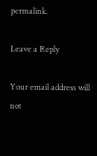permalink.

Leave a Reply

Your email address will not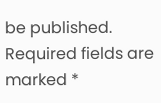be published. Required fields are marked *